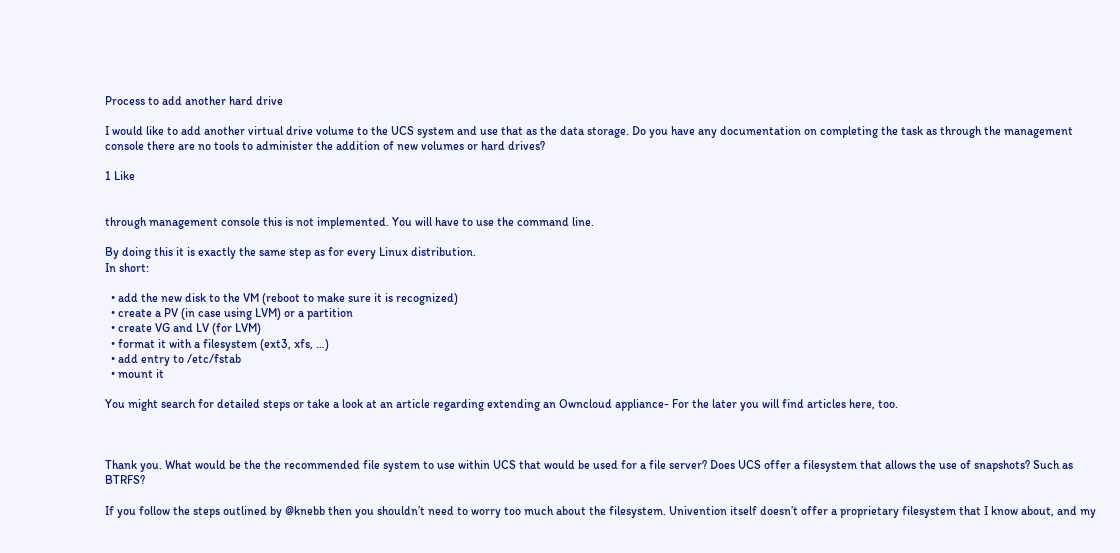Process to add another hard drive

I would like to add another virtual drive volume to the UCS system and use that as the data storage. Do you have any documentation on completing the task as through the management console there are no tools to administer the addition of new volumes or hard drives?

1 Like


through management console this is not implemented. You will have to use the command line.

By doing this it is exactly the same step as for every Linux distribution.
In short:

  • add the new disk to the VM (reboot to make sure it is recognized)
  • create a PV (in case using LVM) or a partition
  • create VG and LV (for LVM)
  • format it with a filesystem (ext3, xfs, …)
  • add entry to /etc/fstab
  • mount it

You might search for detailed steps or take a look at an article regarding extending an Owncloud appliance- For the later you will find articles here, too.



Thank you. What would be the the recommended file system to use within UCS that would be used for a file server? Does UCS offer a filesystem that allows the use of snapshots? Such as BTRFS?

If you follow the steps outlined by @knebb then you shouldn’t need to worry too much about the filesystem. Univention itself doesn’t offer a proprietary filesystem that I know about, and my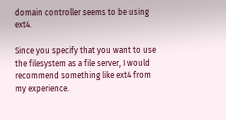domain controller seems to be using ext4.

Since you specify that you want to use the filesystem as a file server, I would recommend something like ext4 from my experience.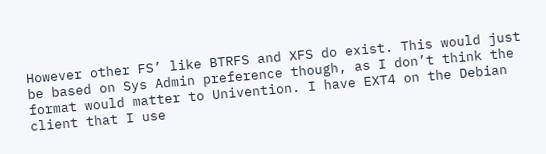However other FS’ like BTRFS and XFS do exist. This would just be based on Sys Admin preference though, as I don’t think the format would matter to Univention. I have EXT4 on the Debian client that I use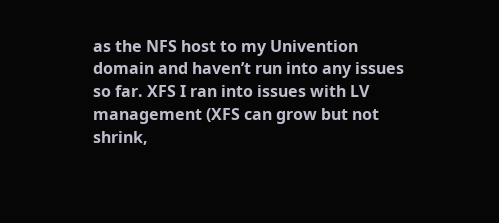as the NFS host to my Univention domain and haven’t run into any issues so far. XFS I ran into issues with LV management (XFS can grow but not shrink,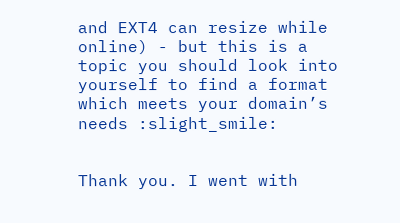and EXT4 can resize while online) - but this is a topic you should look into yourself to find a format which meets your domain’s needs :slight_smile:


Thank you. I went with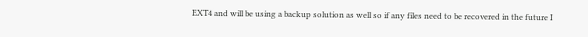EXT4 and will be using a backup solution as well so if any files need to be recovered in the future I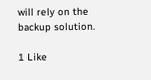will rely on the backup solution.

1 Like